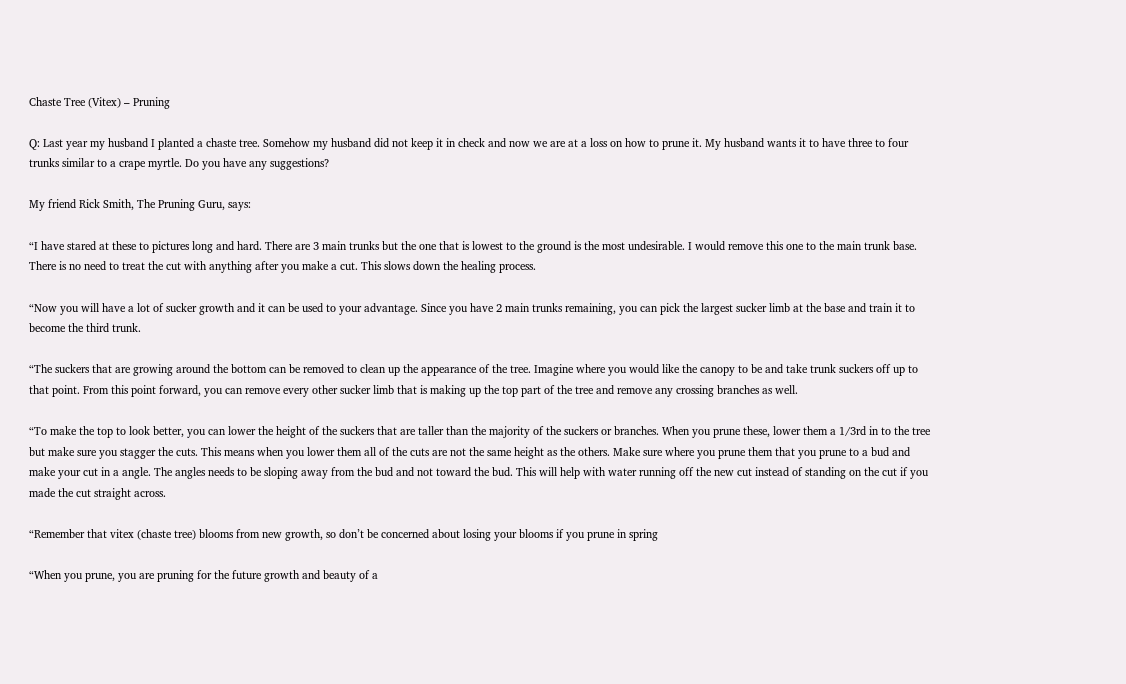Chaste Tree (Vitex) – Pruning

Q: Last year my husband I planted a chaste tree. Somehow my husband did not keep it in check and now we are at a loss on how to prune it. My husband wants it to have three to four trunks similar to a crape myrtle. Do you have any suggestions?

My friend Rick Smith, The Pruning Guru, says:

“I have stared at these to pictures long and hard. There are 3 main trunks but the one that is lowest to the ground is the most undesirable. I would remove this one to the main trunk base. There is no need to treat the cut with anything after you make a cut. This slows down the healing process.

“Now you will have a lot of sucker growth and it can be used to your advantage. Since you have 2 main trunks remaining, you can pick the largest sucker limb at the base and train it to become the third trunk.

“The suckers that are growing around the bottom can be removed to clean up the appearance of the tree. Imagine where you would like the canopy to be and take trunk suckers off up to that point. From this point forward, you can remove every other sucker limb that is making up the top part of the tree and remove any crossing branches as well.

“To make the top to look better, you can lower the height of the suckers that are taller than the majority of the suckers or branches. When you prune these, lower them a 1/3rd in to the tree but make sure you stagger the cuts. This means when you lower them all of the cuts are not the same height as the others. Make sure where you prune them that you prune to a bud and make your cut in a angle. The angles needs to be sloping away from the bud and not toward the bud. This will help with water running off the new cut instead of standing on the cut if you made the cut straight across.

“Remember that vitex (chaste tree) blooms from new growth, so don’t be concerned about losing your blooms if you prune in spring

“When you prune, you are pruning for the future growth and beauty of a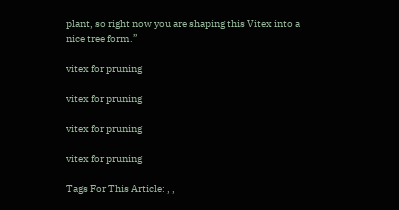plant, so right now you are shaping this Vitex into a nice tree form.”

vitex for pruning

vitex for pruning

vitex for pruning

vitex for pruning

Tags For This Article: , ,